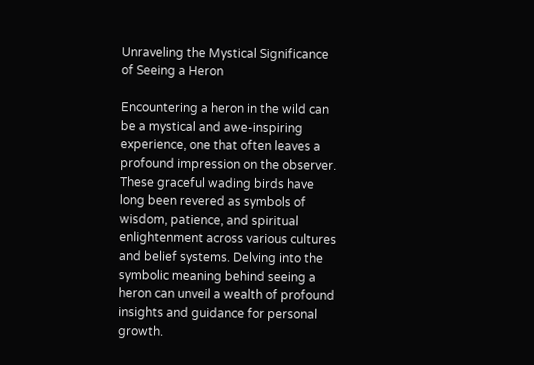Unraveling the Mystical Significance of Seeing a Heron

Encountering a heron in the wild can be a mystical and awe-inspiring experience, one that often leaves a profound impression on the observer. These graceful wading birds have long been revered as symbols of wisdom, patience, and spiritual enlightenment across various cultures and belief systems. Delving into the symbolic meaning behind seeing a heron can unveil a wealth of profound insights and guidance for personal growth.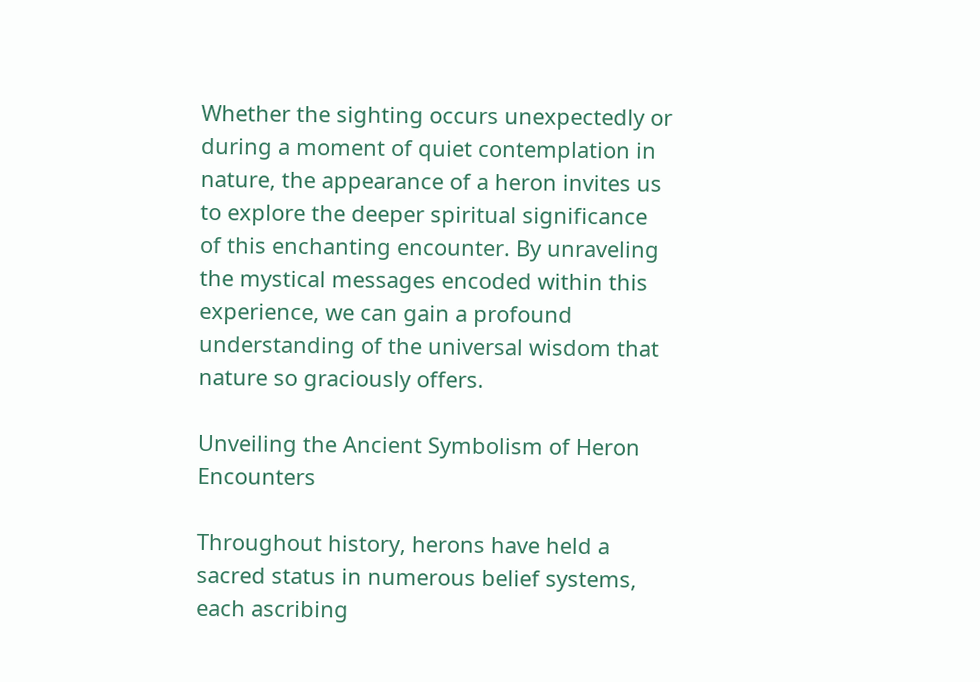Whether the sighting occurs unexpectedly or during a moment of quiet contemplation in nature, the appearance of a heron invites us to explore the deeper spiritual significance of this enchanting encounter. By unraveling the mystical messages encoded within this experience, we can gain a profound understanding of the universal wisdom that nature so graciously offers.

Unveiling the Ancient Symbolism of Heron Encounters

Throughout history, herons have held a sacred status in numerous belief systems, each ascribing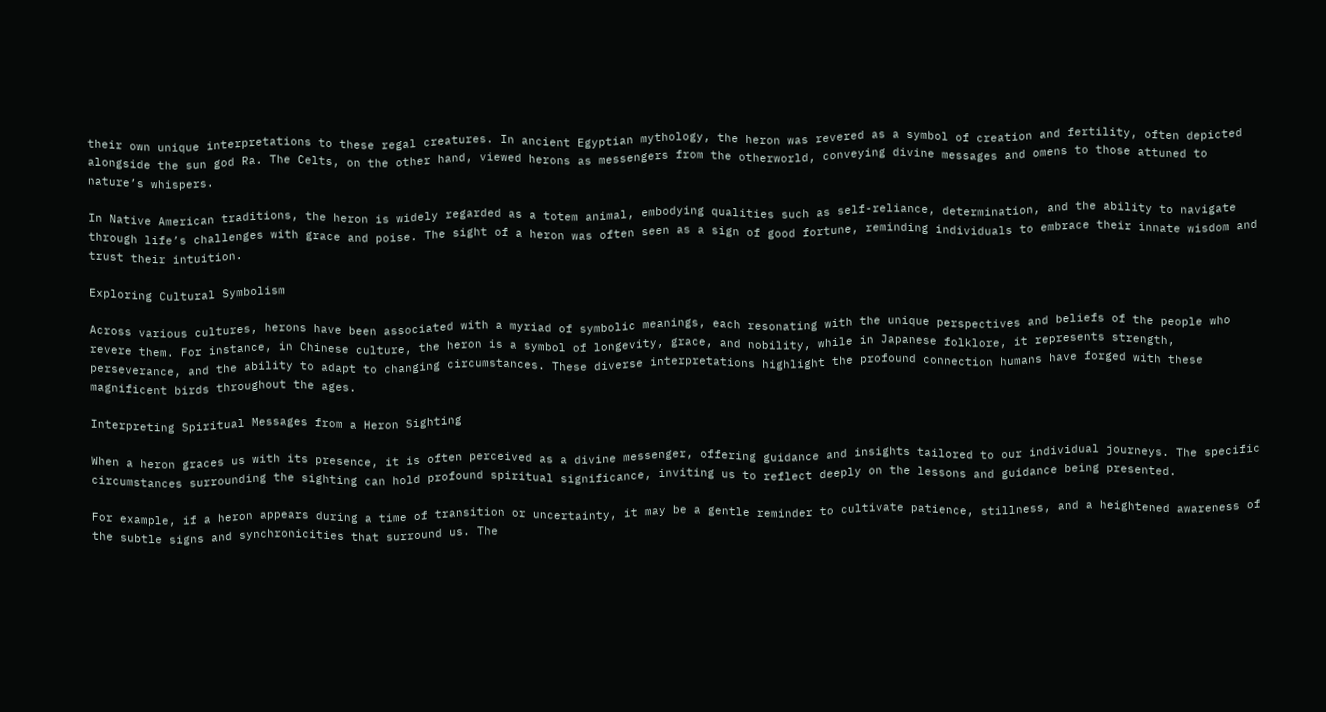their own unique interpretations to these regal creatures. In ancient Egyptian mythology, the heron was revered as a symbol of creation and fertility, often depicted alongside the sun god Ra. The Celts, on the other hand, viewed herons as messengers from the otherworld, conveying divine messages and omens to those attuned to nature’s whispers.

In Native American traditions, the heron is widely regarded as a totem animal, embodying qualities such as self-reliance, determination, and the ability to navigate through life’s challenges with grace and poise. The sight of a heron was often seen as a sign of good fortune, reminding individuals to embrace their innate wisdom and trust their intuition.

Exploring Cultural Symbolism

Across various cultures, herons have been associated with a myriad of symbolic meanings, each resonating with the unique perspectives and beliefs of the people who revere them. For instance, in Chinese culture, the heron is a symbol of longevity, grace, and nobility, while in Japanese folklore, it represents strength, perseverance, and the ability to adapt to changing circumstances. These diverse interpretations highlight the profound connection humans have forged with these magnificent birds throughout the ages.

Interpreting Spiritual Messages from a Heron Sighting

When a heron graces us with its presence, it is often perceived as a divine messenger, offering guidance and insights tailored to our individual journeys. The specific circumstances surrounding the sighting can hold profound spiritual significance, inviting us to reflect deeply on the lessons and guidance being presented.

For example, if a heron appears during a time of transition or uncertainty, it may be a gentle reminder to cultivate patience, stillness, and a heightened awareness of the subtle signs and synchronicities that surround us. The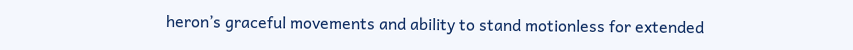heron’s graceful movements and ability to stand motionless for extended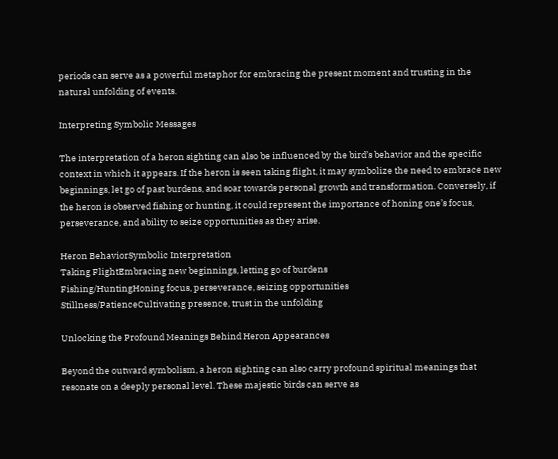periods can serve as a powerful metaphor for embracing the present moment and trusting in the natural unfolding of events.

Interpreting Symbolic Messages

The interpretation of a heron sighting can also be influenced by the bird’s behavior and the specific context in which it appears. If the heron is seen taking flight, it may symbolize the need to embrace new beginnings, let go of past burdens, and soar towards personal growth and transformation. Conversely, if the heron is observed fishing or hunting, it could represent the importance of honing one’s focus, perseverance, and ability to seize opportunities as they arise.

Heron BehaviorSymbolic Interpretation
Taking FlightEmbracing new beginnings, letting go of burdens
Fishing/HuntingHoning focus, perseverance, seizing opportunities
Stillness/PatienceCultivating presence, trust in the unfolding

Unlocking the Profound Meanings Behind Heron Appearances

Beyond the outward symbolism, a heron sighting can also carry profound spiritual meanings that resonate on a deeply personal level. These majestic birds can serve as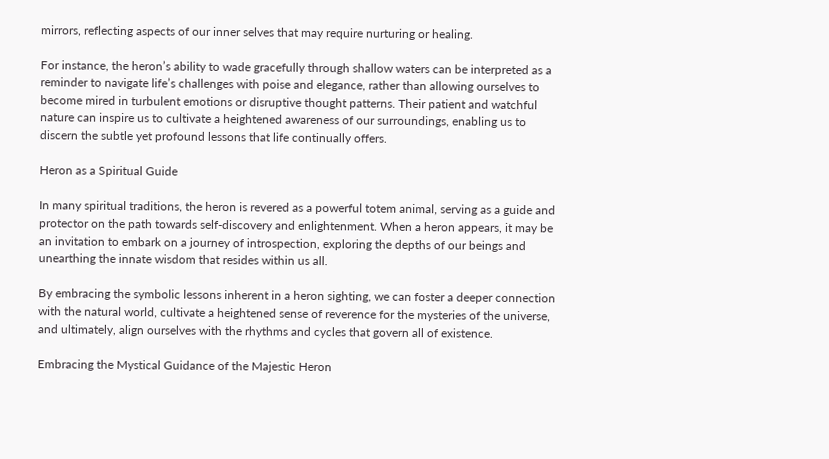mirrors, reflecting aspects of our inner selves that may require nurturing or healing.

For instance, the heron’s ability to wade gracefully through shallow waters can be interpreted as a reminder to navigate life’s challenges with poise and elegance, rather than allowing ourselves to become mired in turbulent emotions or disruptive thought patterns. Their patient and watchful nature can inspire us to cultivate a heightened awareness of our surroundings, enabling us to discern the subtle yet profound lessons that life continually offers.

Heron as a Spiritual Guide

In many spiritual traditions, the heron is revered as a powerful totem animal, serving as a guide and protector on the path towards self-discovery and enlightenment. When a heron appears, it may be an invitation to embark on a journey of introspection, exploring the depths of our beings and unearthing the innate wisdom that resides within us all.

By embracing the symbolic lessons inherent in a heron sighting, we can foster a deeper connection with the natural world, cultivate a heightened sense of reverence for the mysteries of the universe, and ultimately, align ourselves with the rhythms and cycles that govern all of existence.

Embracing the Mystical Guidance of the Majestic Heron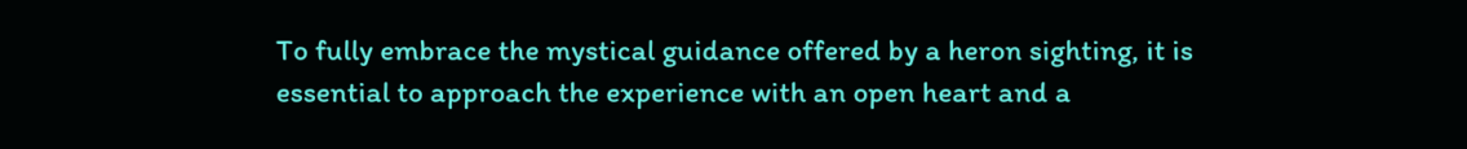To fully embrace the mystical guidance offered by a heron sighting, it is essential to approach the experience with an open heart and a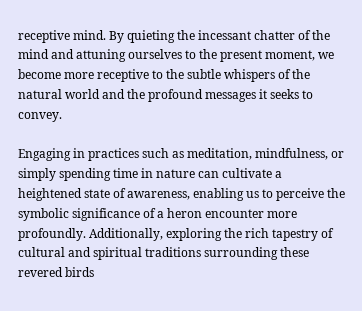receptive mind. By quieting the incessant chatter of the mind and attuning ourselves to the present moment, we become more receptive to the subtle whispers of the natural world and the profound messages it seeks to convey.

Engaging in practices such as meditation, mindfulness, or simply spending time in nature can cultivate a heightened state of awareness, enabling us to perceive the symbolic significance of a heron encounter more profoundly. Additionally, exploring the rich tapestry of cultural and spiritual traditions surrounding these revered birds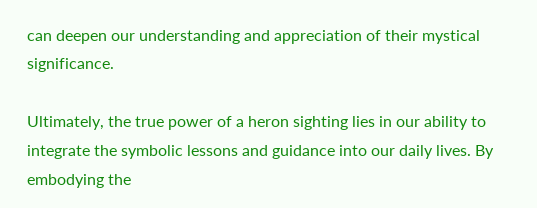can deepen our understanding and appreciation of their mystical significance.

Ultimately, the true power of a heron sighting lies in our ability to integrate the symbolic lessons and guidance into our daily lives. By embodying the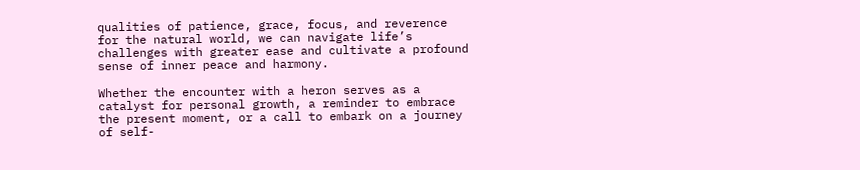qualities of patience, grace, focus, and reverence for the natural world, we can navigate life’s challenges with greater ease and cultivate a profound sense of inner peace and harmony.

Whether the encounter with a heron serves as a catalyst for personal growth, a reminder to embrace the present moment, or a call to embark on a journey of self-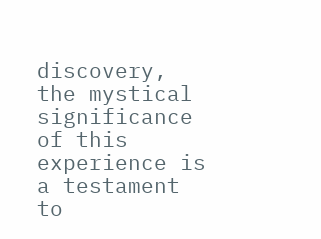discovery, the mystical significance of this experience is a testament to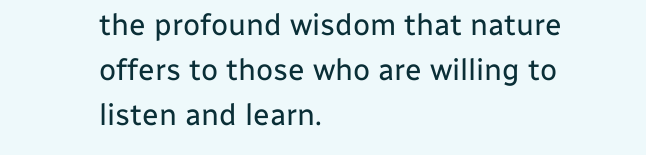the profound wisdom that nature offers to those who are willing to listen and learn.